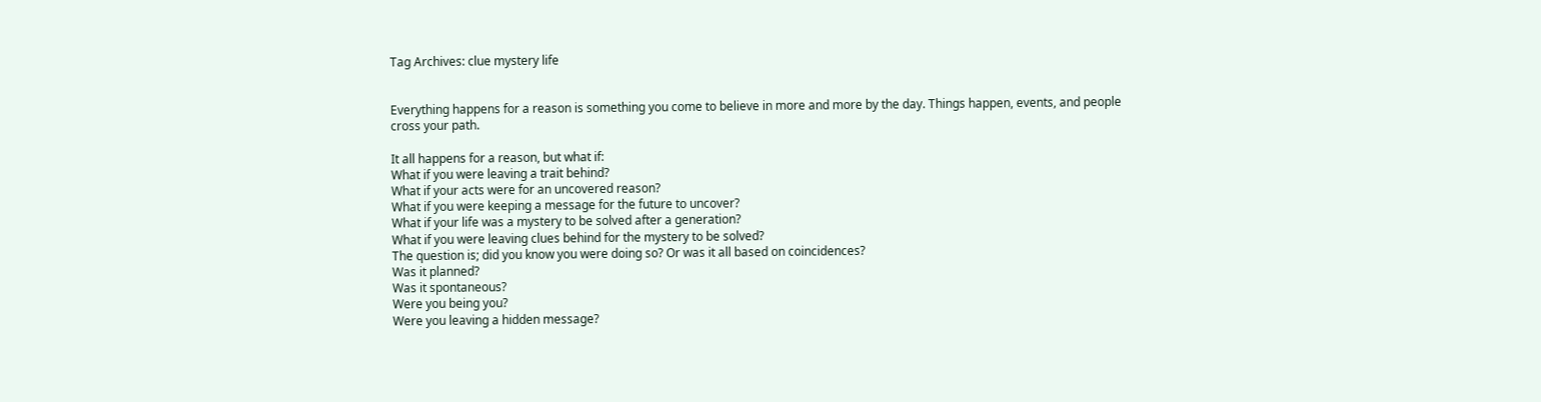Tag Archives: clue mystery life


Everything happens for a reason is something you come to believe in more and more by the day. Things happen, events, and people cross your path.

It all happens for a reason, but what if:
What if you were leaving a trait behind?
What if your acts were for an uncovered reason?
What if you were keeping a message for the future to uncover?
What if your life was a mystery to be solved after a generation?
What if you were leaving clues behind for the mystery to be solved?
The question is; did you know you were doing so? Or was it all based on coincidences?
Was it planned?
Was it spontaneous?
Were you being you?
Were you leaving a hidden message?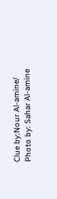Clue by:Nour Al-amine/ Photo by: Sahar Al-amine